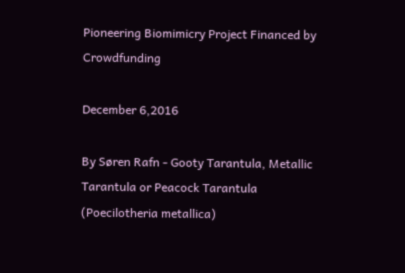Pioneering Biomimicry Project Financed by Crowdfunding

December 6,2016

By Søren Rafn - Gooty Tarantula, Metallic Tarantula or Peacock Tarantula (Poecilotheria metallica)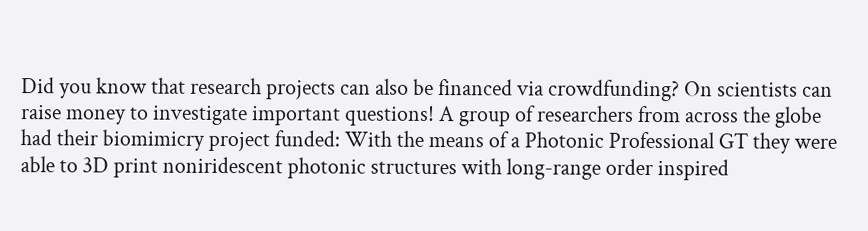Did you know that research projects can also be financed via crowdfunding? On scientists can raise money to investigate important questions! A group of researchers from across the globe had their biomimicry project funded: With the means of a Photonic Professional GT they were able to 3D print noniridescent photonic structures with long-range order inspired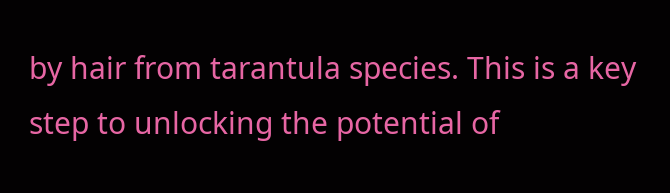by hair from tarantula species. This is a key step to unlocking the potential of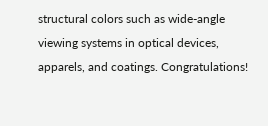structural colors such as wide-angle viewing systems in optical devices, apparels, and coatings. Congratulations!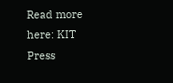Read more here: KIT Press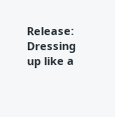Release: Dressing up like a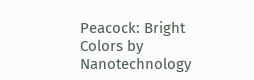Peacock: Bright Colors by Nanotechnology